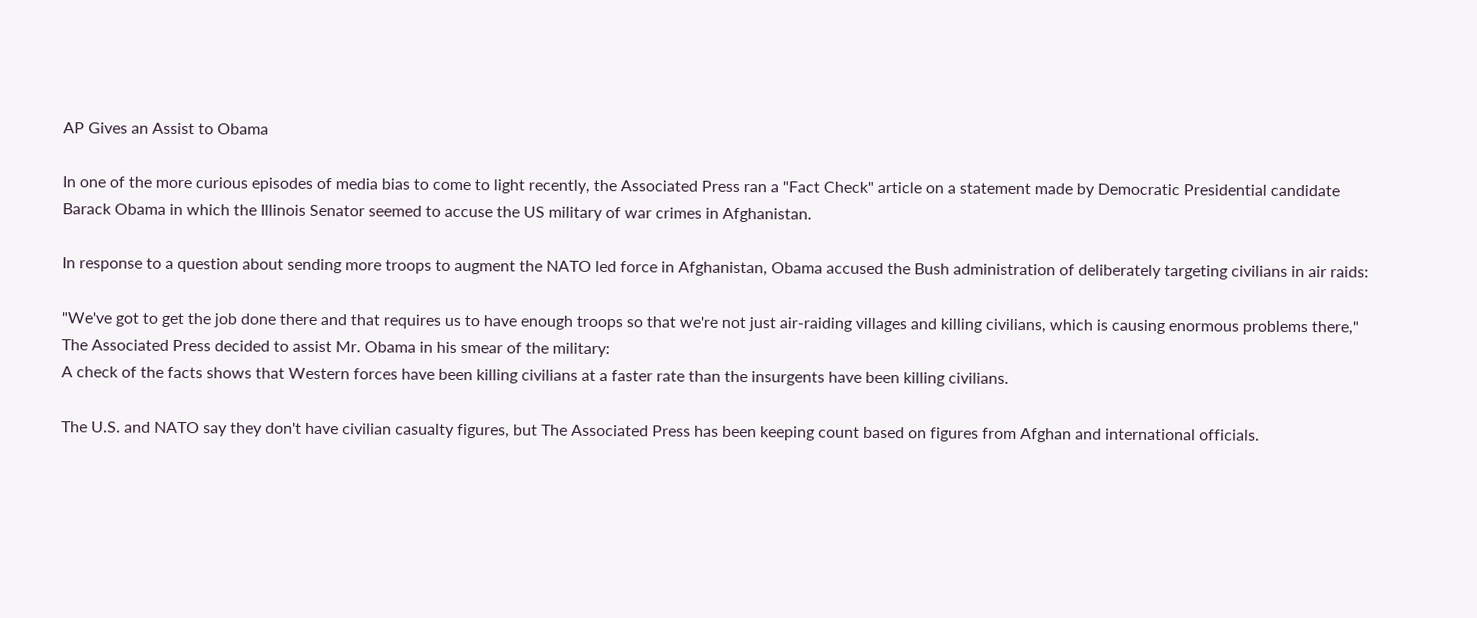AP Gives an Assist to Obama

In one of the more curious episodes of media bias to come to light recently, the Associated Press ran a "Fact Check" article on a statement made by Democratic Presidential candidate Barack Obama in which the Illinois Senator seemed to accuse the US military of war crimes in Afghanistan.

In response to a question about sending more troops to augment the NATO led force in Afghanistan, Obama accused the Bush administration of deliberately targeting civilians in air raids:

"We've got to get the job done there and that requires us to have enough troops so that we're not just air-raiding villages and killing civilians, which is causing enormous problems there,"
The Associated Press decided to assist Mr. Obama in his smear of the military:
A check of the facts shows that Western forces have been killing civilians at a faster rate than the insurgents have been killing civilians.

The U.S. and NATO say they don't have civilian casualty figures, but The Associated Press has been keeping count based on figures from Afghan and international officials.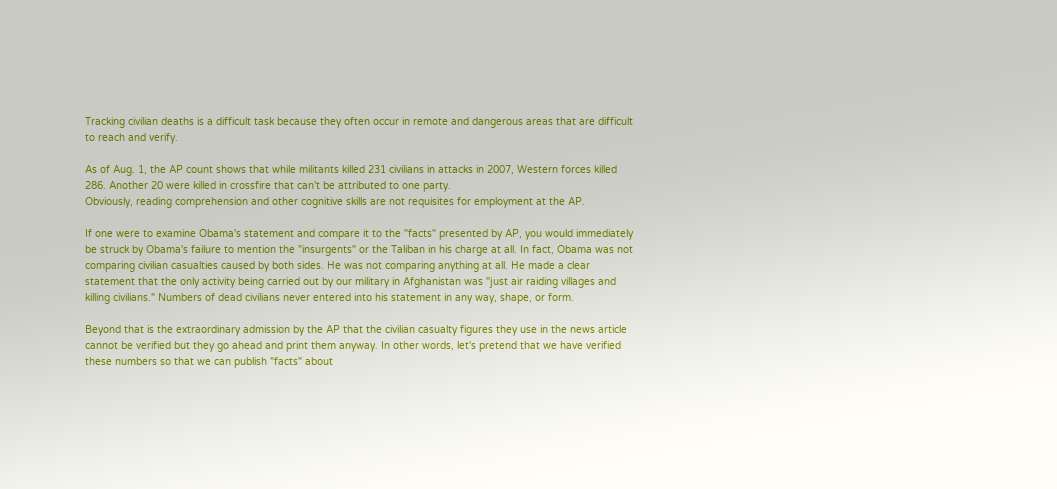Tracking civilian deaths is a difficult task because they often occur in remote and dangerous areas that are difficult to reach and verify.

As of Aug. 1, the AP count shows that while militants killed 231 civilians in attacks in 2007, Western forces killed 286. Another 20 were killed in crossfire that can't be attributed to one party.
Obviously, reading comprehension and other cognitive skills are not requisites for employment at the AP.

If one were to examine Obama's statement and compare it to the "facts" presented by AP, you would immediately be struck by Obama's failure to mention the "insurgents" or the Taliban in his charge at all. In fact, Obama was not comparing civilian casualties caused by both sides. He was not comparing anything at all. He made a clear statement that the only activity being carried out by our military in Afghanistan was "just air raiding villages and killing civilians." Numbers of dead civilians never entered into his statement in any way, shape, or form.

Beyond that is the extraordinary admission by the AP that the civilian casualty figures they use in the news article cannot be verified but they go ahead and print them anyway. In other words, let's pretend that we have verified these numbers so that we can publish "facts" about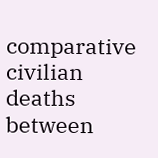comparative civilian deaths between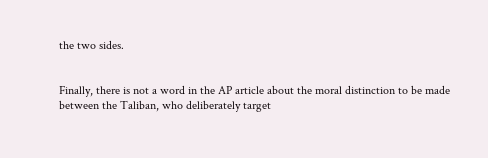the two sides.


Finally, there is not a word in the AP article about the moral distinction to be made between the Taliban, who deliberately target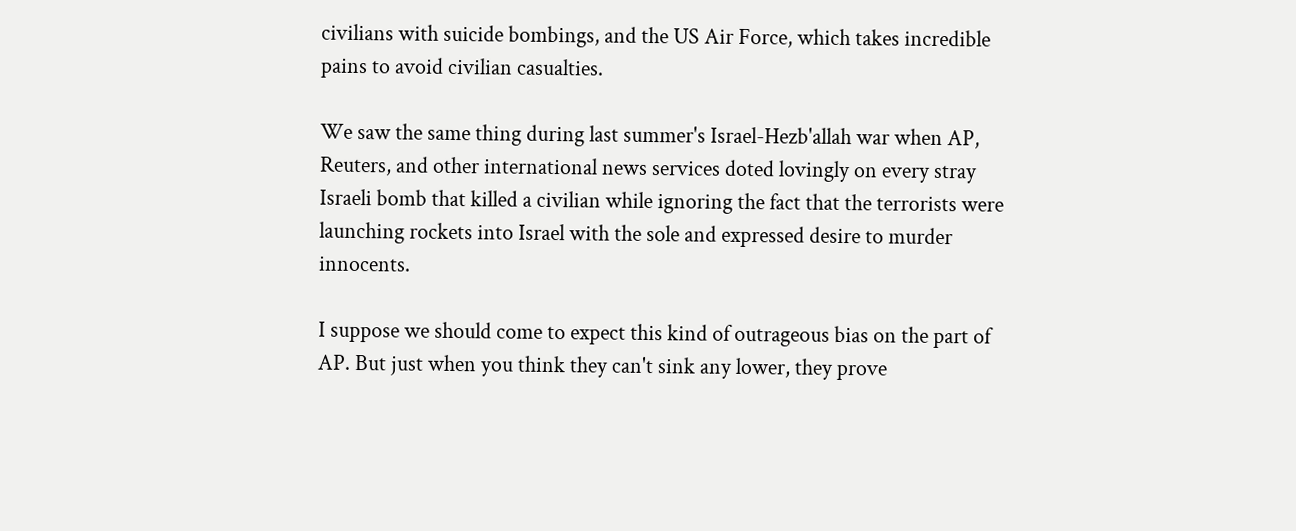civilians with suicide bombings, and the US Air Force, which takes incredible pains to avoid civilian casualties.

We saw the same thing during last summer's Israel-Hezb'allah war when AP, Reuters, and other international news services doted lovingly on every stray Israeli bomb that killed a civilian while ignoring the fact that the terrorists were launching rockets into Israel with the sole and expressed desire to murder innocents.

I suppose we should come to expect this kind of outrageous bias on the part of AP. But just when you think they can't sink any lower, they prove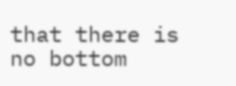that there is no bottom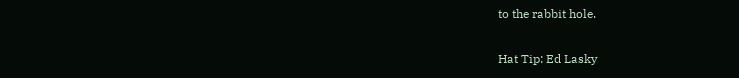to the rabbit hole.

Hat Tip: Ed Lasky